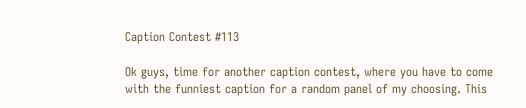Caption Contest #113

Ok guys, time for another caption contest, where you have to come with the funniest caption for a random panel of my choosing. This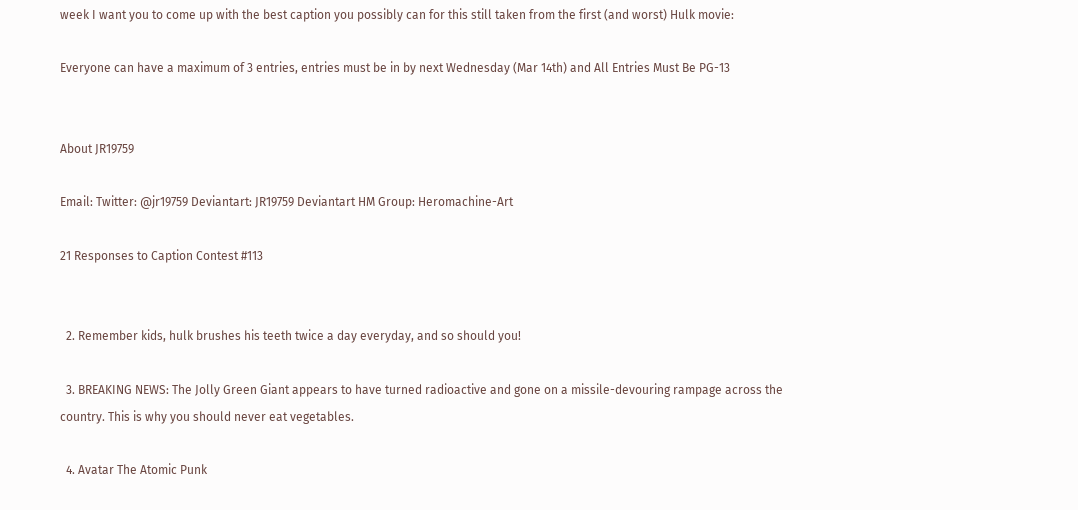week I want you to come up with the best caption you possibly can for this still taken from the first (and worst) Hulk movie:

Everyone can have a maximum of 3 entries, entries must be in by next Wednesday (Mar 14th) and All Entries Must Be PG-13


About JR19759

Email: Twitter: @jr19759 Deviantart: JR19759 Deviantart HM Group: Heromachine-Art

21 Responses to Caption Contest #113


  2. Remember kids, hulk brushes his teeth twice a day everyday, and so should you!

  3. BREAKING NEWS: The Jolly Green Giant appears to have turned radioactive and gone on a missile-devouring rampage across the country. This is why you should never eat vegetables.

  4. Avatar The Atomic Punk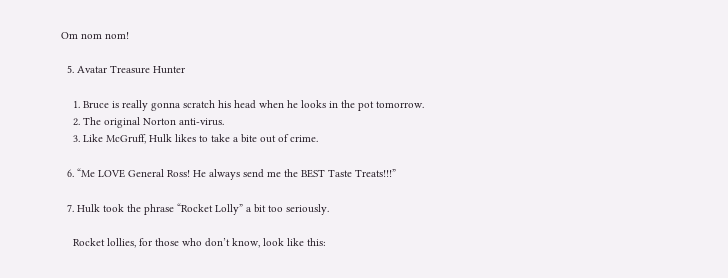Om nom nom!

  5. Avatar Treasure Hunter

    1. Bruce is really gonna scratch his head when he looks in the pot tomorrow.
    2. The original Norton anti-virus.
    3. Like McGruff, Hulk likes to take a bite out of crime.

  6. “Me LOVE General Ross! He always send me the BEST Taste Treats!!!”

  7. Hulk took the phrase “Rocket Lolly” a bit too seriously.

    Rocket lollies, for those who don’t know, look like this: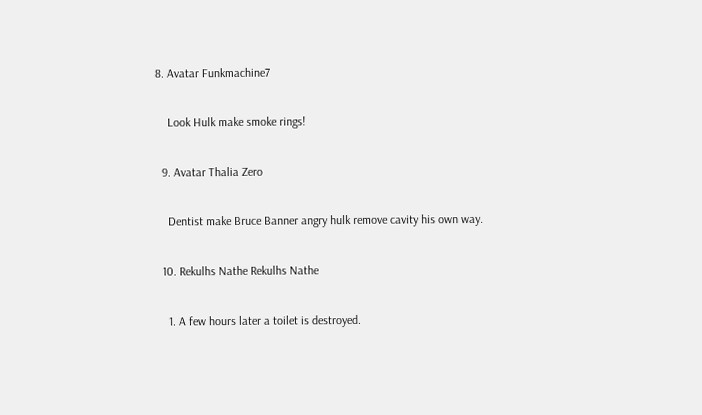8. Avatar Funkmachine7

    Look Hulk make smoke rings!

  9. Avatar Thalia Zero

    Dentist make Bruce Banner angry hulk remove cavity his own way.

  10. Rekulhs Nathe Rekulhs Nathe

    1. A few hours later a toilet is destroyed.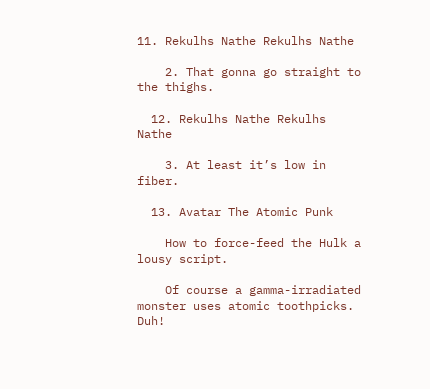11. Rekulhs Nathe Rekulhs Nathe

    2. That gonna go straight to the thighs.

  12. Rekulhs Nathe Rekulhs Nathe

    3. At least it’s low in fiber.

  13. Avatar The Atomic Punk

    How to force-feed the Hulk a lousy script.

    Of course a gamma-irradiated monster uses atomic toothpicks. Duh!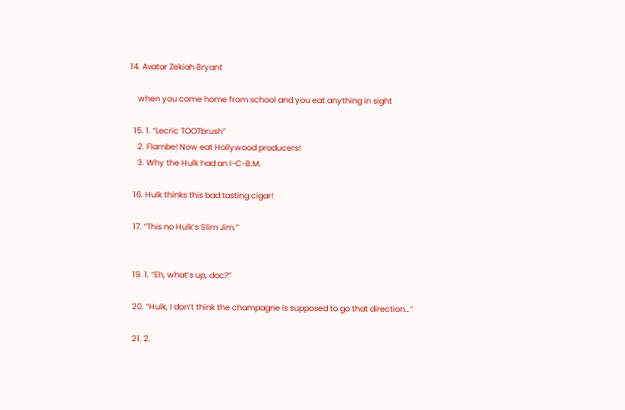14. Avatar Zekiah Bryant

    when you come home from school and you eat anything in sight

  15. 1. “Lecric TOOTbrush”
    2. Flambe! Now eat Hollywood producers!
    3. Why the Hulk had an I-C-B.M.

  16. Hulk thinks this bad tasting cigar!

  17. “This no Hulk’s Slim Jim.”


  19. 1. “Eh, what’s up, doc?”

  20. “Hulk, I don’t think the champagne is supposed to go that direction…”

  21. 2.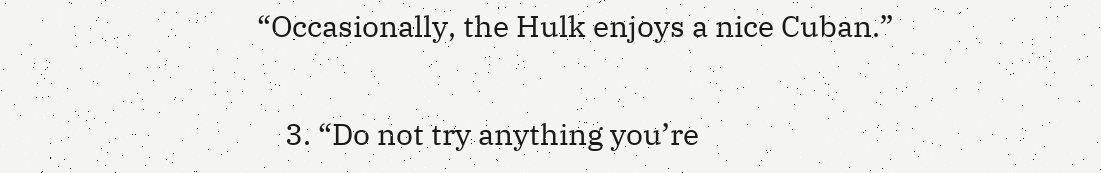“Occasionally, the Hulk enjoys a nice Cuban.”

    3. “Do not try anything you’re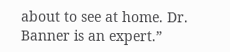about to see at home. Dr. Banner is an expert.”